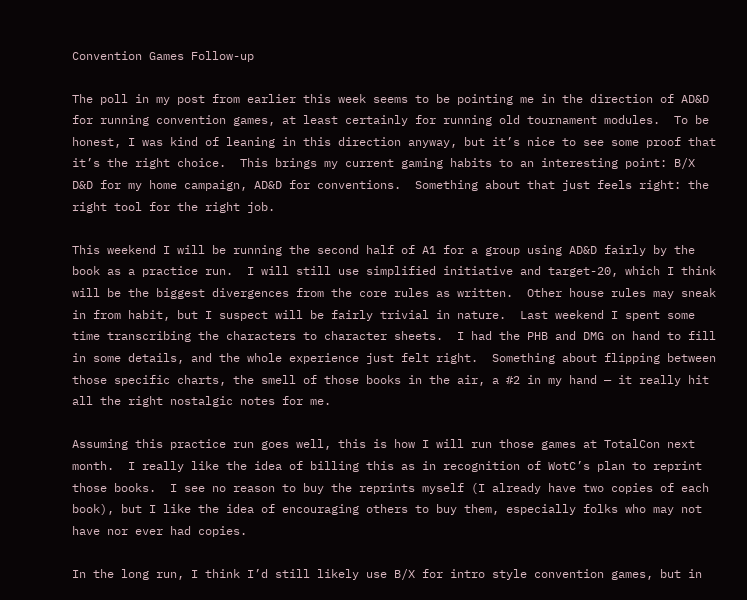Convention Games Follow-up

The poll in my post from earlier this week seems to be pointing me in the direction of AD&D for running convention games, at least certainly for running old tournament modules.  To be honest, I was kind of leaning in this direction anyway, but it’s nice to see some proof that it’s the right choice.  This brings my current gaming habits to an interesting point: B/X D&D for my home campaign, AD&D for conventions.  Something about that just feels right: the right tool for the right job.

This weekend I will be running the second half of A1 for a group using AD&D fairly by the book as a practice run.  I will still use simplified initiative and target-20, which I think will be the biggest divergences from the core rules as written.  Other house rules may sneak in from habit, but I suspect will be fairly trivial in nature.  Last weekend I spent some time transcribing the characters to character sheets.  I had the PHB and DMG on hand to fill in some details, and the whole experience just felt right.  Something about flipping between those specific charts, the smell of those books in the air, a #2 in my hand — it really hit all the right nostalgic notes for me.

Assuming this practice run goes well, this is how I will run those games at TotalCon next month.  I really like the idea of billing this as in recognition of WotC’s plan to reprint those books.  I see no reason to buy the reprints myself (I already have two copies of each book), but I like the idea of encouraging others to buy them, especially folks who may not have nor ever had copies.

In the long run, I think I’d still likely use B/X for intro style convention games, but in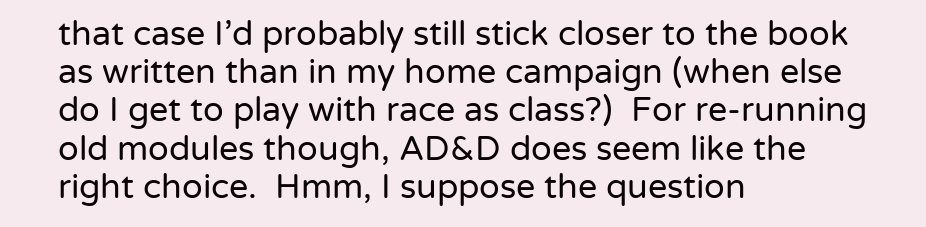that case I’d probably still stick closer to the book as written than in my home campaign (when else do I get to play with race as class?)  For re-running old modules though, AD&D does seem like the right choice.  Hmm, I suppose the question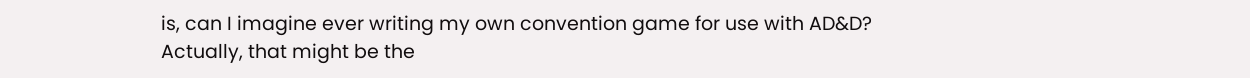is, can I imagine ever writing my own convention game for use with AD&D?  Actually, that might be the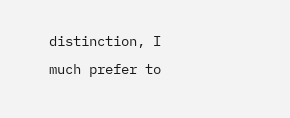distinction, I much prefer to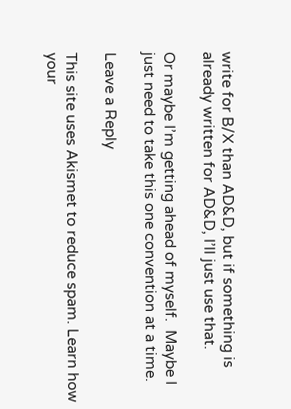write for B/X than AD&D, but if something is already written for AD&D, I’ll just use that.

Or maybe I’m getting ahead of myself.  Maybe I just need to take this one convention at a time.

Leave a Reply

This site uses Akismet to reduce spam. Learn how your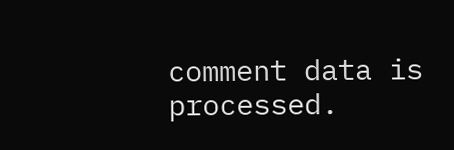comment data is processed.